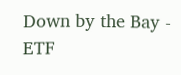Down by the Bay - ETF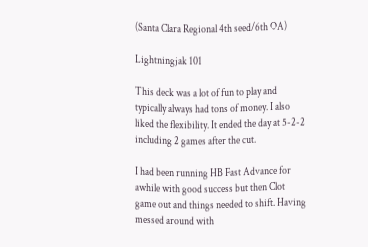(Santa Clara Regional 4th seed/6th OA)

Lightningjak 101

This deck was a lot of fun to play and typically always had tons of money. I also liked the flexibility. It ended the day at 5-2-2 including 2 games after the cut.

I had been running HB Fast Advance for awhile with good success but then Clot game out and things needed to shift. Having messed around with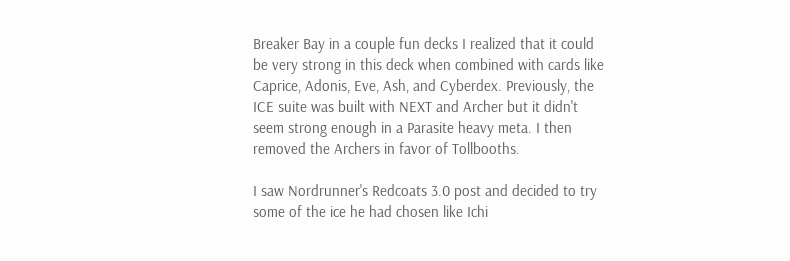Breaker Bay in a couple fun decks I realized that it could be very strong in this deck when combined with cards like Caprice, Adonis, Eve, Ash, and Cyberdex. Previously, the ICE suite was built with NEXT and Archer but it didn't seem strong enough in a Parasite heavy meta. I then removed the Archers in favor of Tollbooths.

I saw Nordrunner's Redcoats 3.0 post and decided to try some of the ice he had chosen like Ichi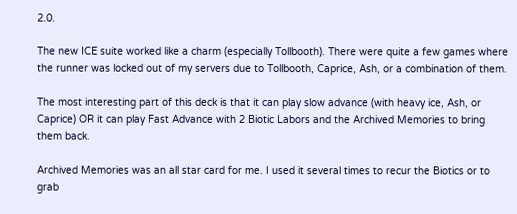2.0.

The new ICE suite worked like a charm (especially Tollbooth). There were quite a few games where the runner was locked out of my servers due to Tollbooth, Caprice, Ash, or a combination of them.

The most interesting part of this deck is that it can play slow advance (with heavy ice, Ash, or Caprice) OR it can play Fast Advance with 2 Biotic Labors and the Archived Memories to bring them back.

Archived Memories was an all star card for me. I used it several times to recur the Biotics or to grab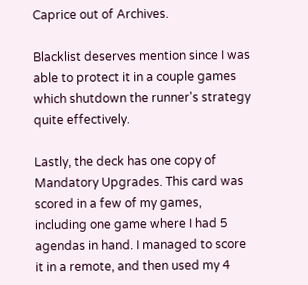Caprice out of Archives.

Blacklist deserves mention since I was able to protect it in a couple games which shutdown the runner's strategy quite effectively.

Lastly, the deck has one copy of Mandatory Upgrades. This card was scored in a few of my games, including one game where I had 5 agendas in hand. I managed to score it in a remote, and then used my 4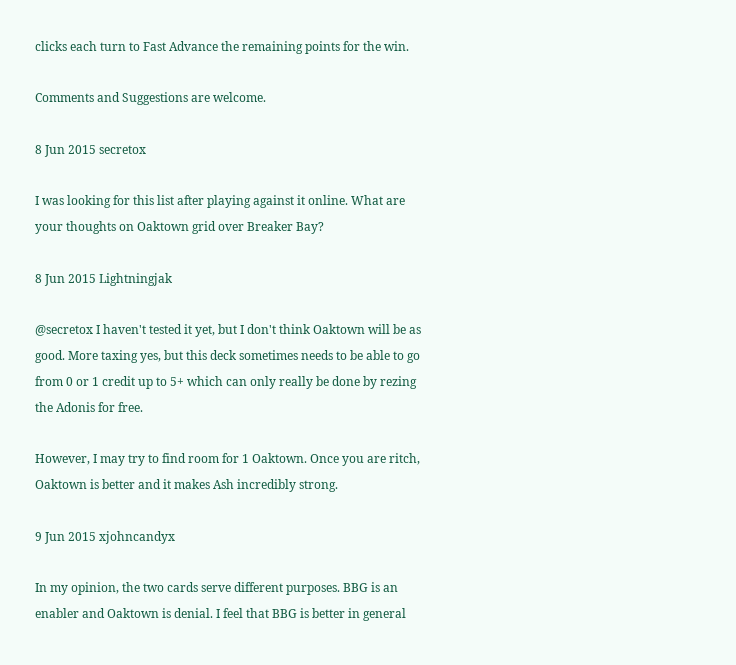clicks each turn to Fast Advance the remaining points for the win.

Comments and Suggestions are welcome.

8 Jun 2015 secretox

I was looking for this list after playing against it online. What are your thoughts on Oaktown grid over Breaker Bay?

8 Jun 2015 Lightningjak

@secretox I haven't tested it yet, but I don't think Oaktown will be as good. More taxing yes, but this deck sometimes needs to be able to go from 0 or 1 credit up to 5+ which can only really be done by rezing the Adonis for free.

However, I may try to find room for 1 Oaktown. Once you are ritch, Oaktown is better and it makes Ash incredibly strong.

9 Jun 2015 xjohncandyx

In my opinion, the two cards serve different purposes. BBG is an enabler and Oaktown is denial. I feel that BBG is better in general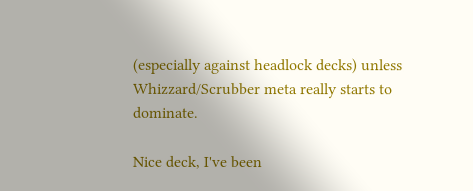(especially against headlock decks) unless Whizzard/Scrubber meta really starts to dominate.

Nice deck, I've been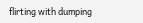flirting with dumping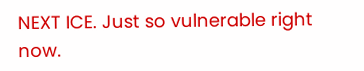NEXT ICE. Just so vulnerable right now.